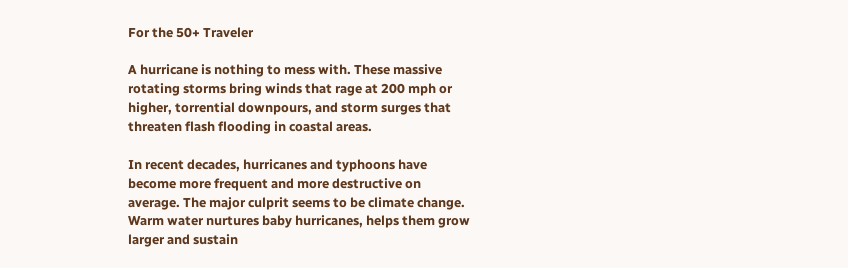For the 50+ Traveler

A hurricane is nothing to mess with. These massive rotating storms bring winds that rage at 200 mph or higher, torrential downpours, and storm surges that threaten flash flooding in coastal areas.

In recent decades, hurricanes and typhoons have become more frequent and more destructive on average. The major culprit seems to be climate change. Warm water nurtures baby hurricanes, helps them grow larger and sustain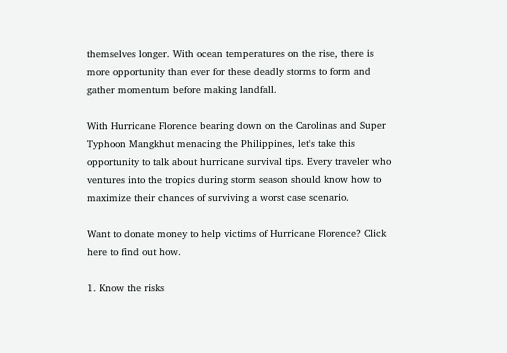themselves longer. With ocean temperatures on the rise, there is more opportunity than ever for these deadly storms to form and gather momentum before making landfall.

With Hurricane Florence bearing down on the Carolinas and Super Typhoon Mangkhut menacing the Philippines, let's take this opportunity to talk about hurricane survival tips. Every traveler who ventures into the tropics during storm season should know how to maximize their chances of surviving a worst case scenario.

Want to donate money to help victims of Hurricane Florence? Click here to find out how.

1. Know the risks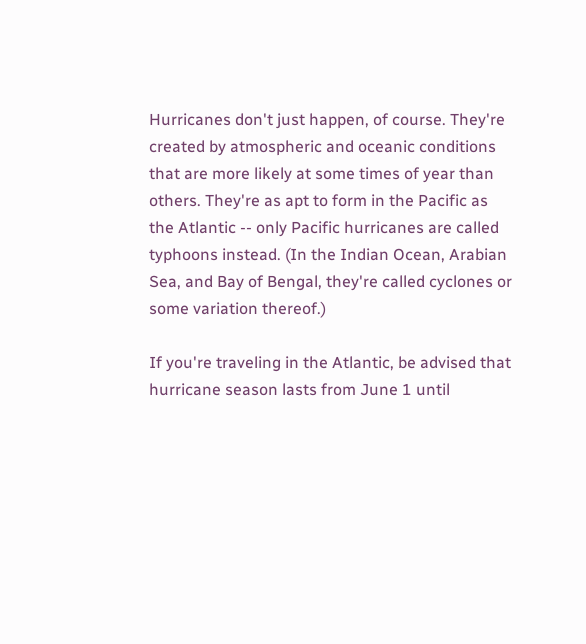Hurricanes don't just happen, of course. They're created by atmospheric and oceanic conditions that are more likely at some times of year than others. They're as apt to form in the Pacific as the Atlantic -- only Pacific hurricanes are called typhoons instead. (In the Indian Ocean, Arabian Sea, and Bay of Bengal, they're called cyclones or some variation thereof.)

If you're traveling in the Atlantic, be advised that hurricane season lasts from June 1 until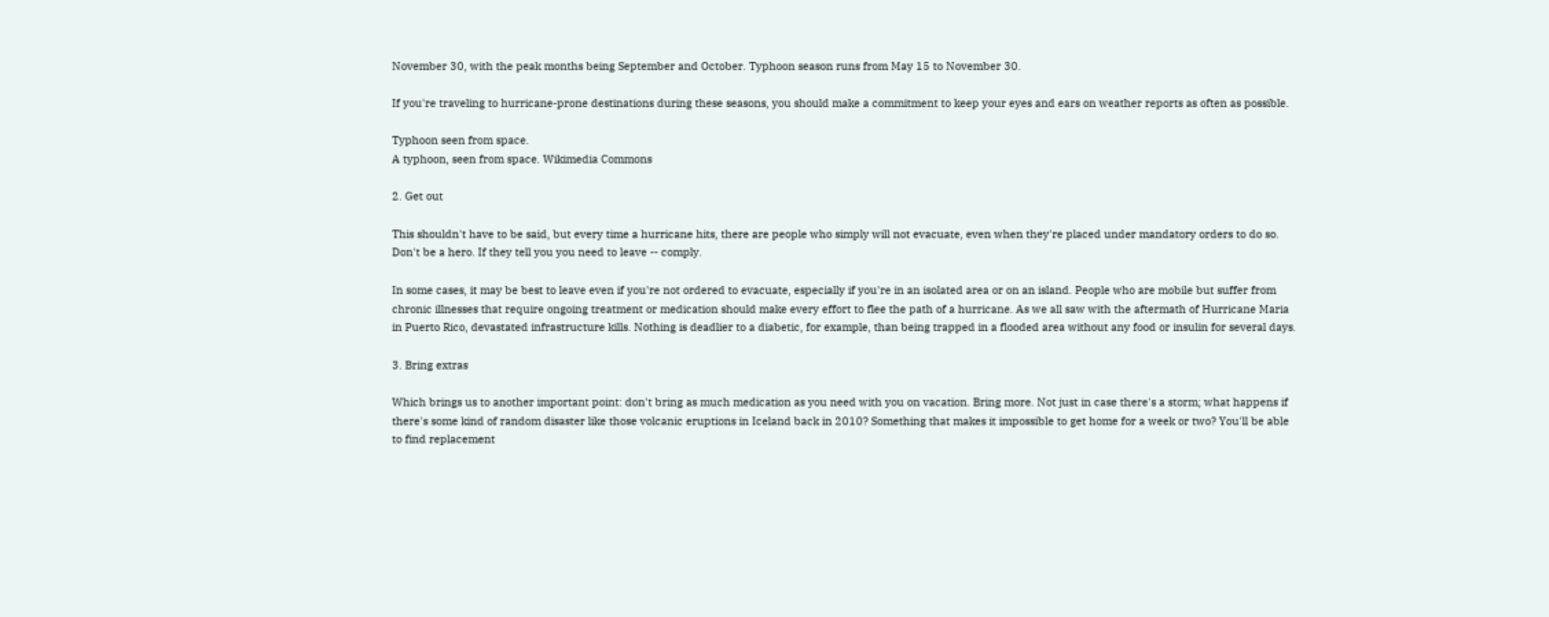November 30, with the peak months being September and October. Typhoon season runs from May 15 to November 30.

If you're traveling to hurricane-prone destinations during these seasons, you should make a commitment to keep your eyes and ears on weather reports as often as possible.

Typhoon seen from space.
A typhoon, seen from space. Wikimedia Commons

2. Get out

This shouldn't have to be said, but every time a hurricane hits, there are people who simply will not evacuate, even when they're placed under mandatory orders to do so. Don't be a hero. If they tell you you need to leave -- comply.

In some cases, it may be best to leave even if you're not ordered to evacuate, especially if you're in an isolated area or on an island. People who are mobile but suffer from chronic illnesses that require ongoing treatment or medication should make every effort to flee the path of a hurricane. As we all saw with the aftermath of Hurricane Maria in Puerto Rico, devastated infrastructure kills. Nothing is deadlier to a diabetic, for example, than being trapped in a flooded area without any food or insulin for several days.

3. Bring extras

Which brings us to another important point: don't bring as much medication as you need with you on vacation. Bring more. Not just in case there's a storm; what happens if there's some kind of random disaster like those volcanic eruptions in Iceland back in 2010? Something that makes it impossible to get home for a week or two? You'll be able to find replacement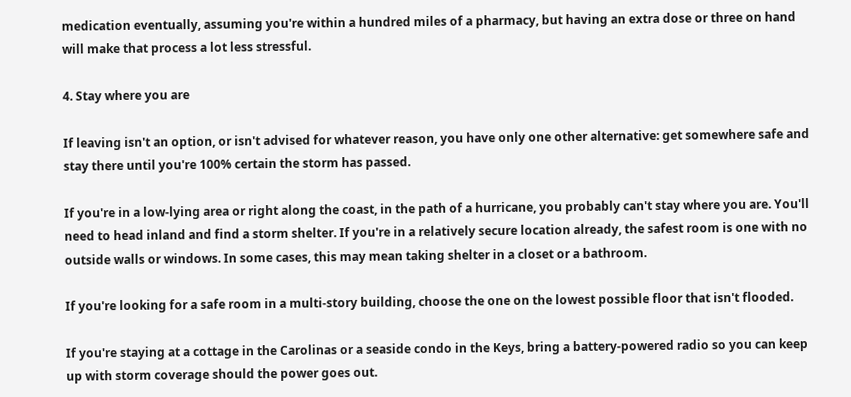medication eventually, assuming you're within a hundred miles of a pharmacy, but having an extra dose or three on hand will make that process a lot less stressful.

4. Stay where you are

If leaving isn't an option, or isn't advised for whatever reason, you have only one other alternative: get somewhere safe and stay there until you're 100% certain the storm has passed.

If you're in a low-lying area or right along the coast, in the path of a hurricane, you probably can't stay where you are. You'll need to head inland and find a storm shelter. If you're in a relatively secure location already, the safest room is one with no outside walls or windows. In some cases, this may mean taking shelter in a closet or a bathroom.

If you're looking for a safe room in a multi-story building, choose the one on the lowest possible floor that isn't flooded.

If you're staying at a cottage in the Carolinas or a seaside condo in the Keys, bring a battery-powered radio so you can keep up with storm coverage should the power goes out.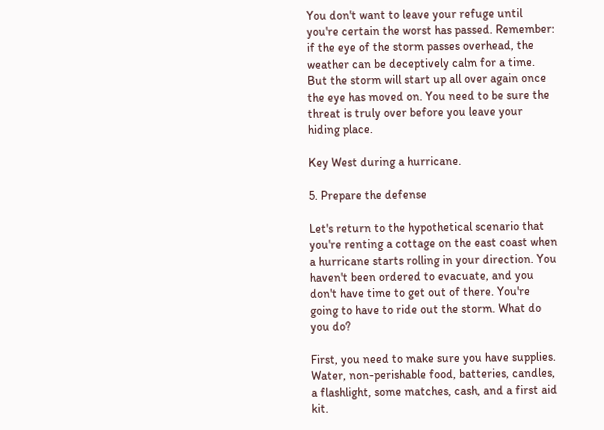You don't want to leave your refuge until you're certain the worst has passed. Remember: if the eye of the storm passes overhead, the weather can be deceptively calm for a time. But the storm will start up all over again once the eye has moved on. You need to be sure the threat is truly over before you leave your hiding place.

Key West during a hurricane.

5. Prepare the defense

Let's return to the hypothetical scenario that you're renting a cottage on the east coast when a hurricane starts rolling in your direction. You haven't been ordered to evacuate, and you don't have time to get out of there. You're going to have to ride out the storm. What do you do?

First, you need to make sure you have supplies. Water, non-perishable food, batteries, candles, a flashlight, some matches, cash, and a first aid kit.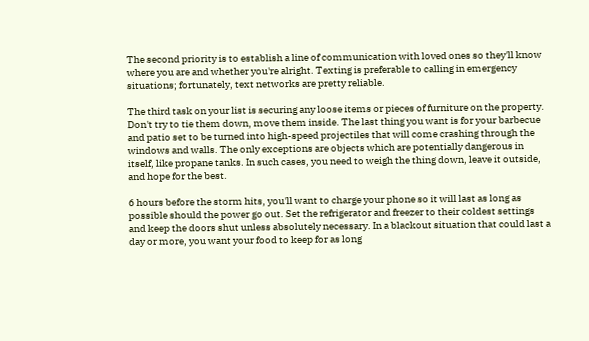The second priority is to establish a line of communication with loved ones so they'll know where you are and whether you're alright. Texting is preferable to calling in emergency situations; fortunately, text networks are pretty reliable.

The third task on your list is securing any loose items or pieces of furniture on the property. Don't try to tie them down, move them inside. The last thing you want is for your barbecue and patio set to be turned into high-speed projectiles that will come crashing through the windows and walls. The only exceptions are objects which are potentially dangerous in itself, like propane tanks. In such cases, you need to weigh the thing down, leave it outside, and hope for the best.

6 hours before the storm hits, you'll want to charge your phone so it will last as long as possible should the power go out. Set the refrigerator and freezer to their coldest settings and keep the doors shut unless absolutely necessary. In a blackout situation that could last a day or more, you want your food to keep for as long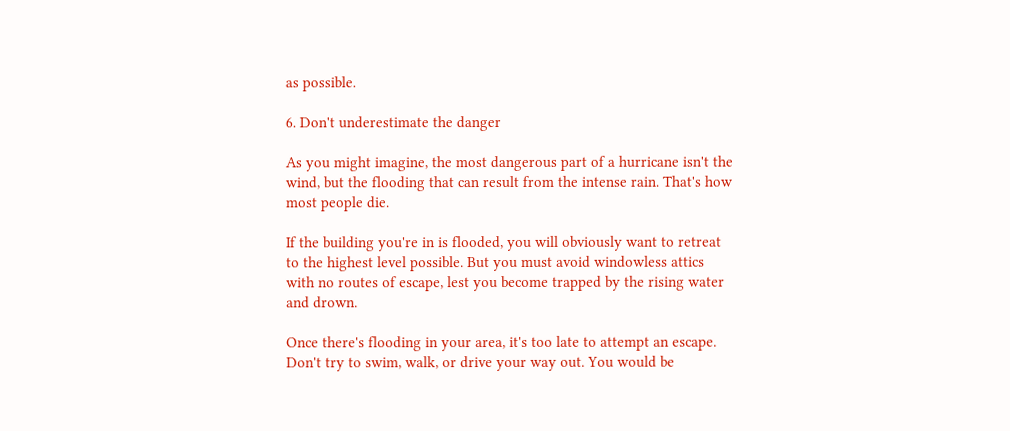as possible.

6. Don't underestimate the danger

As you might imagine, the most dangerous part of a hurricane isn't the wind, but the flooding that can result from the intense rain. That's how most people die.

If the building you're in is flooded, you will obviously want to retreat to the highest level possible. But you must avoid windowless attics with no routes of escape, lest you become trapped by the rising water and drown.

Once there's flooding in your area, it's too late to attempt an escape. Don't try to swim, walk, or drive your way out. You would be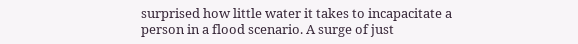surprised how little water it takes to incapacitate a person in a flood scenario. A surge of just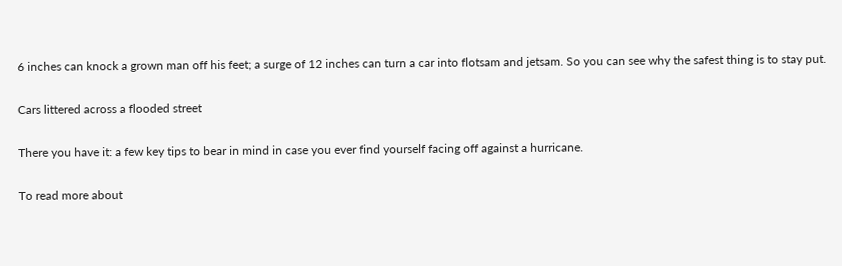6 inches can knock a grown man off his feet; a surge of 12 inches can turn a car into flotsam and jetsam. So you can see why the safest thing is to stay put.

Cars littered across a flooded street

There you have it: a few key tips to bear in mind in case you ever find yourself facing off against a hurricane.

To read more about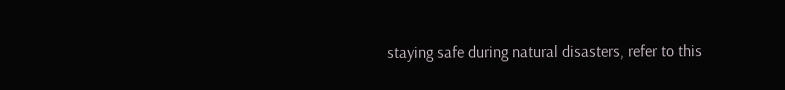staying safe during natural disasters, refer to this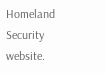Homeland Security website.